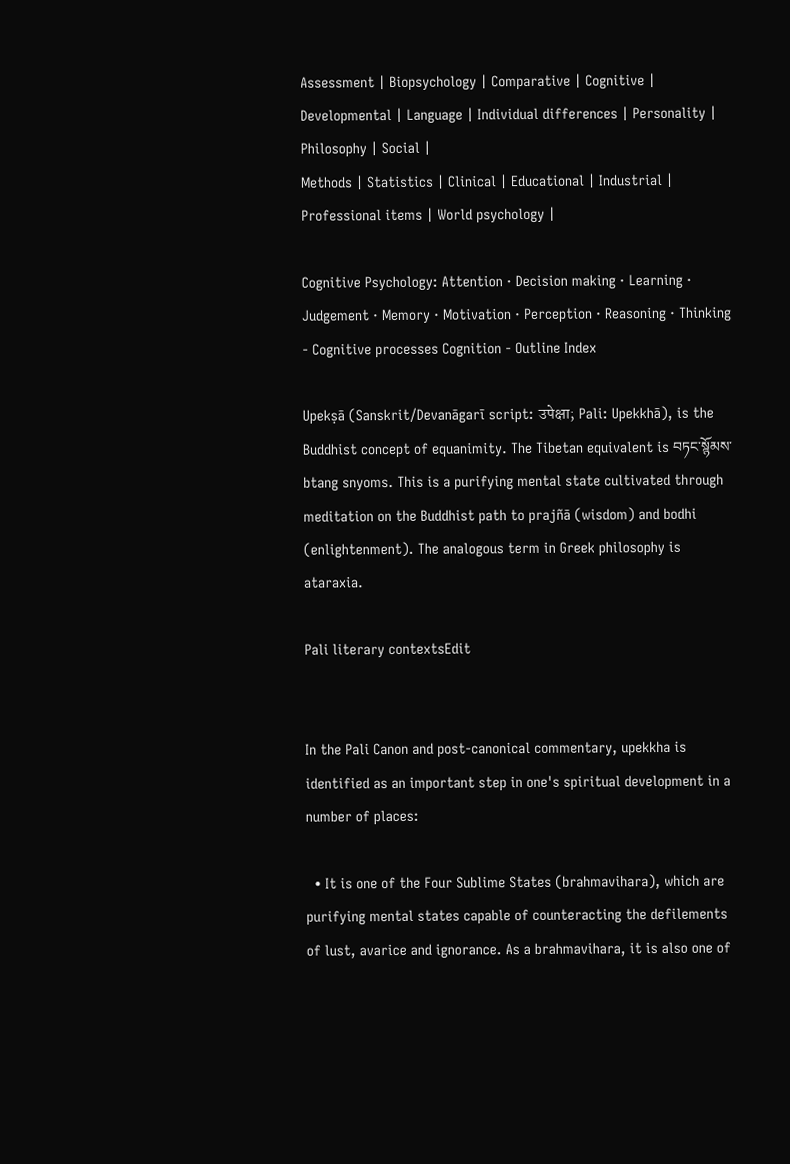Assessment | Biopsychology | Comparative | Cognitive | Developmental | Language | Individual differences | Personality | Philosophy | Social |
Methods | Statistics | Clinical | Educational | Industrial | Professional items | World psychology |

Cognitive Psychology: Attention · Decision making · Learning · Judgement · Memory · Motivation · Perception · Reasoning · Thinking  - Cognitive processes Cognition - Outline Index

Upekṣā (Sanskrit/Devanāgarī script: उपेक्षा; Pali: Upekkhā), is the Buddhist concept of equanimity. The Tibetan equivalent is བཏང་སྙོམས་ btang snyoms. This is a purifying mental state cultivated through meditation on the Buddhist path to prajñā (wisdom) and bodhi (enlightenment). The analogous term in Greek philosophy is ataraxia.

Pali literary contextsEdit


In the Pali Canon and post-canonical commentary, upekkha is identified as an important step in one's spiritual development in a number of places:

  • It is one of the Four Sublime States (brahmavihara), which are purifying mental states capable of counteracting the defilements of lust, avarice and ignorance. As a brahmavihara, it is also one of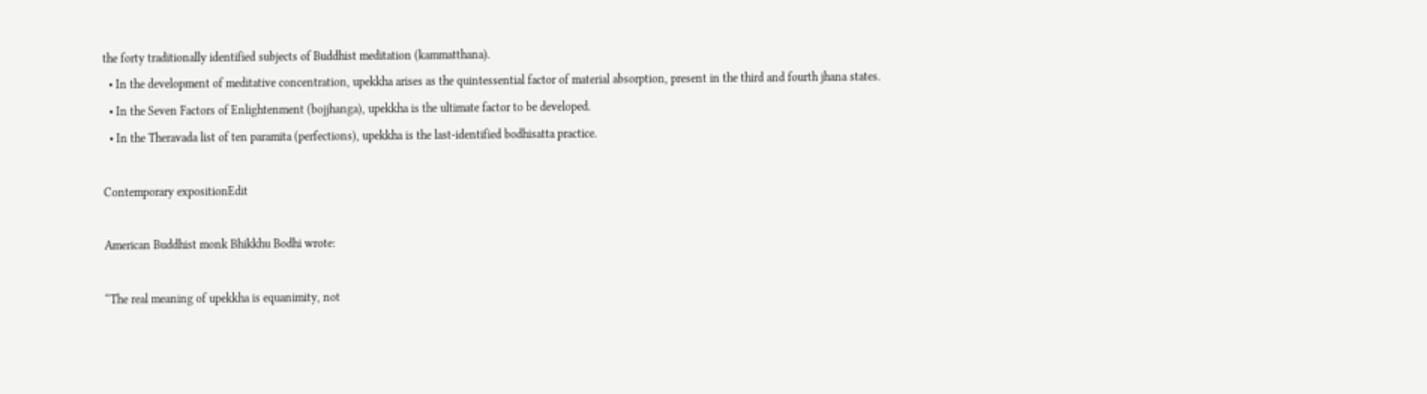the forty traditionally identified subjects of Buddhist meditation (kammatthana).
  • In the development of meditative concentration, upekkha arises as the quintessential factor of material absorption, present in the third and fourth jhana states.
  • In the Seven Factors of Enlightenment (bojjhanga), upekkha is the ultimate factor to be developed.
  • In the Theravada list of ten paramita (perfections), upekkha is the last-identified bodhisatta practice.

Contemporary expositionEdit

American Buddhist monk Bhikkhu Bodhi wrote:

“The real meaning of upekkha is equanimity, not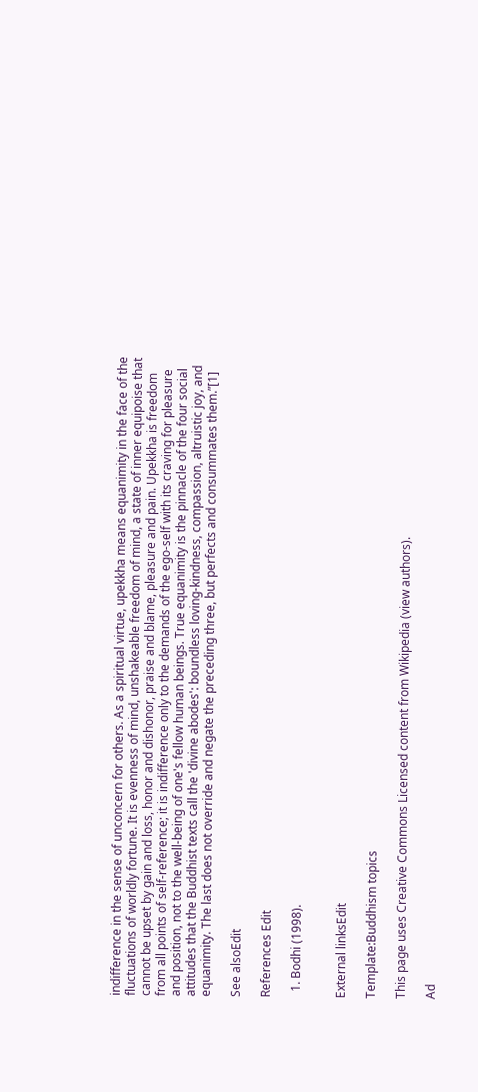indifference in the sense of unconcern for others. As a spiritual virtue, upekkha means equanimity in the face of the fluctuations of worldly fortune. It is evenness of mind, unshakeable freedom of mind, a state of inner equipoise that cannot be upset by gain and loss, honor and dishonor, praise and blame, pleasure and pain. Upekkha is freedom from all points of self-reference; it is indifference only to the demands of the ego-self with its craving for pleasure and position, not to the well-being of one's fellow human beings. True equanimity is the pinnacle of the four social attitudes that the Buddhist texts call the 'divine abodes': boundless loving-kindness, compassion, altruistic joy, and equanimity. The last does not override and negate the preceding three, but perfects and consummates them.”[1]

See alsoEdit

References Edit

  1. Bodhi (1998).


External linksEdit

Template:Buddhism topics

This page uses Creative Commons Licensed content from Wikipedia (view authors).

Ad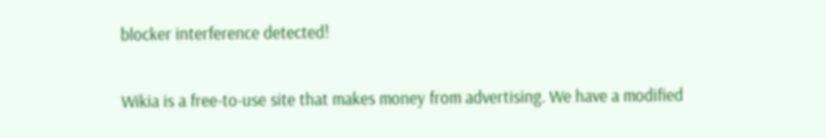blocker interference detected!

Wikia is a free-to-use site that makes money from advertising. We have a modified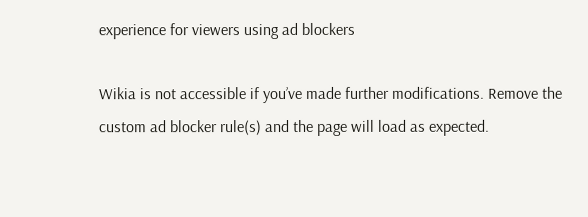experience for viewers using ad blockers

Wikia is not accessible if you’ve made further modifications. Remove the custom ad blocker rule(s) and the page will load as expected.